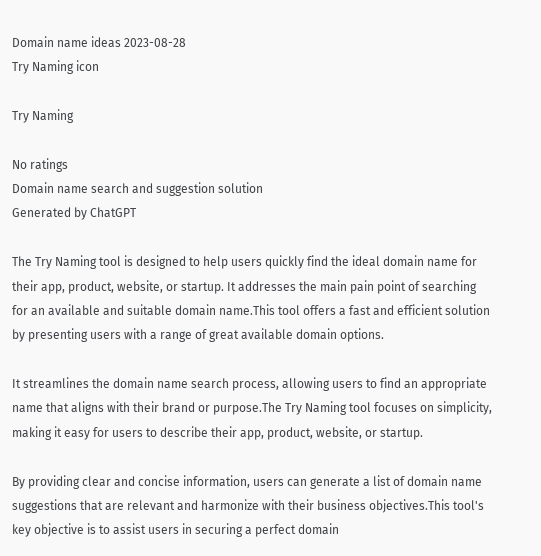Domain name ideas 2023-08-28
Try Naming icon

Try Naming

No ratings
Domain name search and suggestion solution
Generated by ChatGPT

The Try Naming tool is designed to help users quickly find the ideal domain name for their app, product, website, or startup. It addresses the main pain point of searching for an available and suitable domain name.This tool offers a fast and efficient solution by presenting users with a range of great available domain options.

It streamlines the domain name search process, allowing users to find an appropriate name that aligns with their brand or purpose.The Try Naming tool focuses on simplicity, making it easy for users to describe their app, product, website, or startup.

By providing clear and concise information, users can generate a list of domain name suggestions that are relevant and harmonize with their business objectives.This tool's key objective is to assist users in securing a perfect domain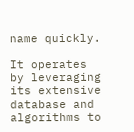name quickly.

It operates by leveraging its extensive database and algorithms to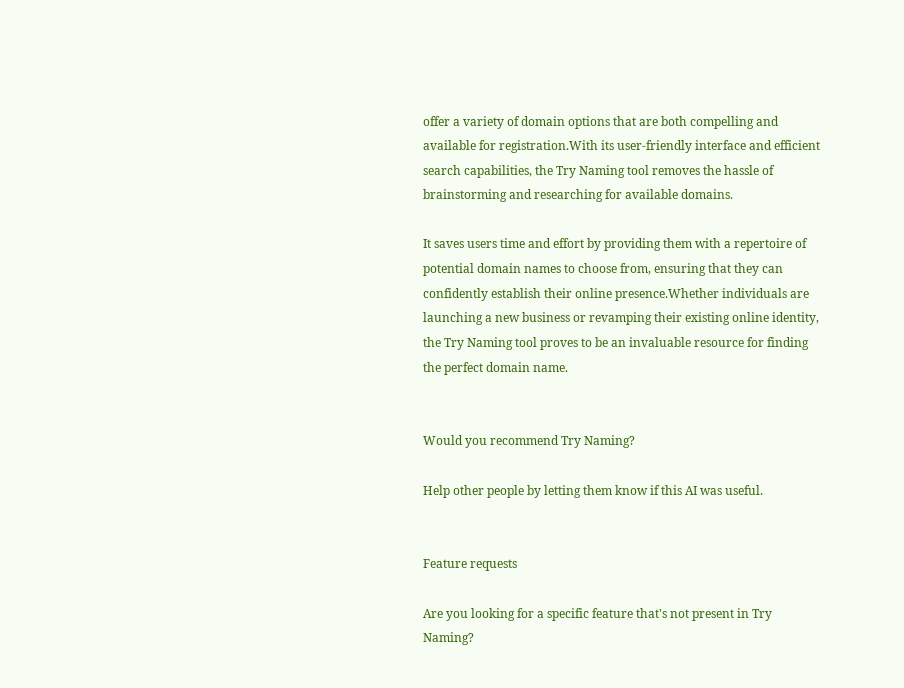offer a variety of domain options that are both compelling and available for registration.With its user-friendly interface and efficient search capabilities, the Try Naming tool removes the hassle of brainstorming and researching for available domains.

It saves users time and effort by providing them with a repertoire of potential domain names to choose from, ensuring that they can confidently establish their online presence.Whether individuals are launching a new business or revamping their existing online identity, the Try Naming tool proves to be an invaluable resource for finding the perfect domain name.


Would you recommend Try Naming?

Help other people by letting them know if this AI was useful.


Feature requests

Are you looking for a specific feature that's not present in Try Naming?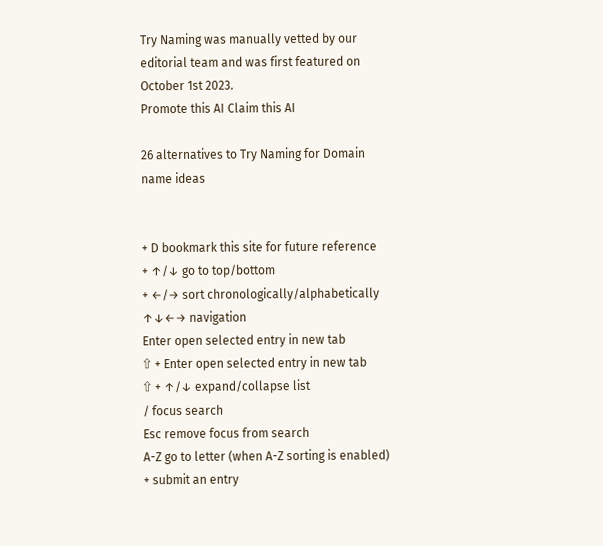Try Naming was manually vetted by our editorial team and was first featured on October 1st 2023.
Promote this AI Claim this AI

26 alternatives to Try Naming for Domain name ideas


+ D bookmark this site for future reference
+ ↑/↓ go to top/bottom
+ ←/→ sort chronologically/alphabetically
↑↓←→ navigation
Enter open selected entry in new tab
⇧ + Enter open selected entry in new tab
⇧ + ↑/↓ expand/collapse list
/ focus search
Esc remove focus from search
A-Z go to letter (when A-Z sorting is enabled)
+ submit an entry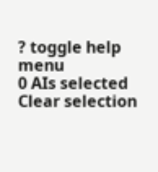? toggle help menu
0 AIs selected
Clear selection